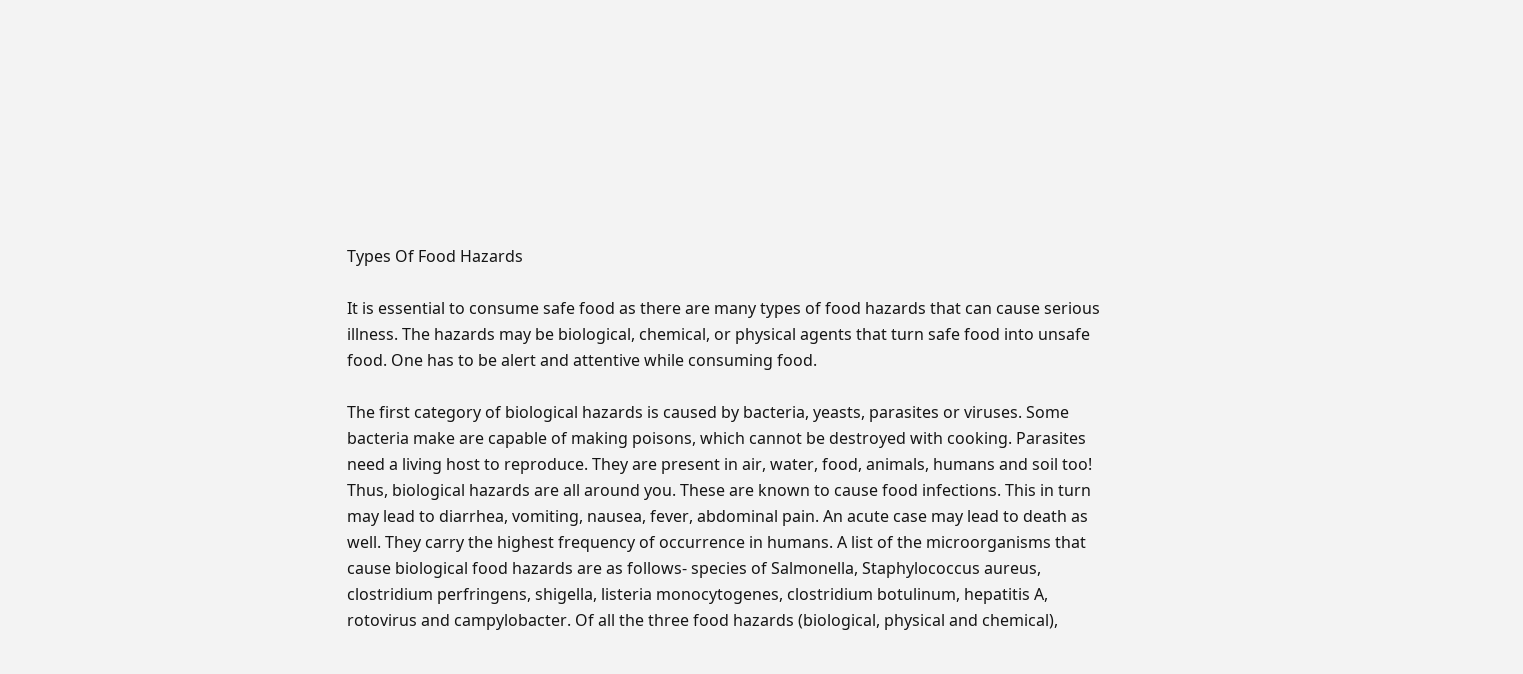Types Of Food Hazards

It is essential to consume safe food as there are many types of food hazards that can cause serious illness. The hazards may be biological, chemical, or physical agents that turn safe food into unsafe food. One has to be alert and attentive while consuming food.

The first category of biological hazards is caused by bacteria, yeasts, parasites or viruses. Some bacteria make are capable of making poisons, which cannot be destroyed with cooking. Parasites need a living host to reproduce. They are present in air, water, food, animals, humans and soil too! Thus, biological hazards are all around you. These are known to cause food infections. This in turn may lead to diarrhea, vomiting, nausea, fever, abdominal pain. An acute case may lead to death as well. They carry the highest frequency of occurrence in humans. A list of the microorganisms that cause biological food hazards are as follows- species of Salmonella, Staphylococcus aureus, clostridium perfringens, shigella, listeria monocytogenes, clostridium botulinum, hepatitis A, rotovirus and campylobacter. Of all the three food hazards (biological, physical and chemical),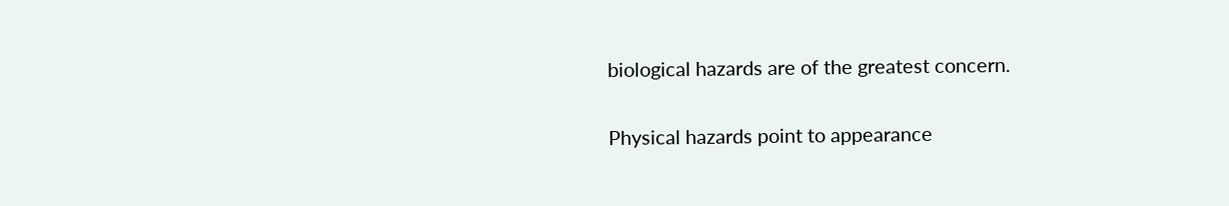biological hazards are of the greatest concern.

Physical hazards point to appearance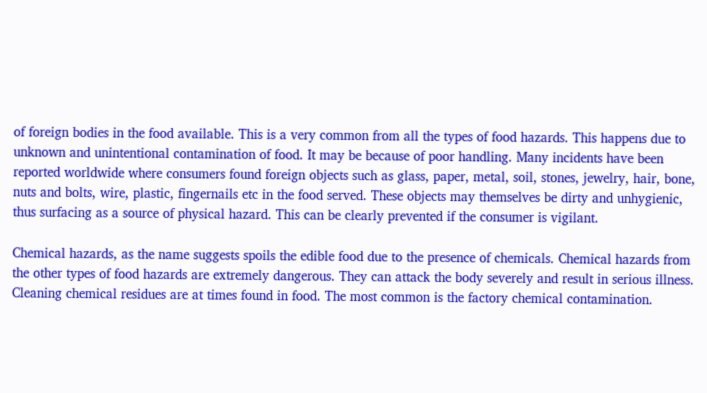of foreign bodies in the food available. This is a very common from all the types of food hazards. This happens due to unknown and unintentional contamination of food. It may be because of poor handling. Many incidents have been reported worldwide where consumers found foreign objects such as glass, paper, metal, soil, stones, jewelry, hair, bone, nuts and bolts, wire, plastic, fingernails etc in the food served. These objects may themselves be dirty and unhygienic, thus surfacing as a source of physical hazard. This can be clearly prevented if the consumer is vigilant.

Chemical hazards, as the name suggests spoils the edible food due to the presence of chemicals. Chemical hazards from the other types of food hazards are extremely dangerous. They can attack the body severely and result in serious illness. Cleaning chemical residues are at times found in food. The most common is the factory chemical contamination.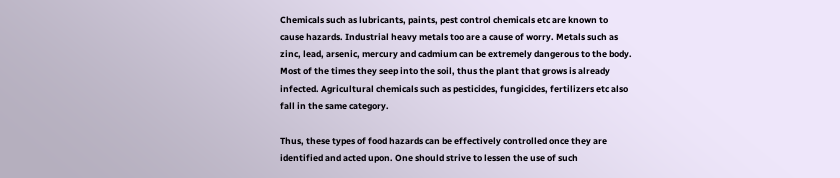Chemicals such as lubricants, paints, pest control chemicals etc are known to cause hazards. Industrial heavy metals too are a cause of worry. Metals such as zinc, lead, arsenic, mercury and cadmium can be extremely dangerous to the body. Most of the times they seep into the soil, thus the plant that grows is already infected. Agricultural chemicals such as pesticides, fungicides, fertilizers etc also fall in the same category.

Thus, these types of food hazards can be effectively controlled once they are identified and acted upon. One should strive to lessen the use of such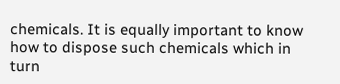chemicals. It is equally important to know how to dispose such chemicals which in turn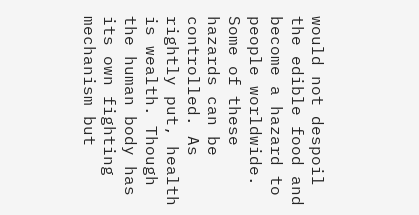would not despoil the edible food and become a hazard to people worldwide. Some of these hazards can be controlled. As rightly put, health is wealth. Though the human body has its own fighting mechanism but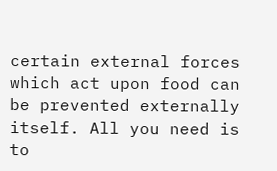certain external forces which act upon food can be prevented externally itself. All you need is to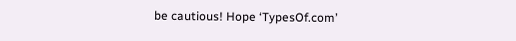be cautious! Hope ‘TypesOf.com’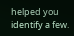helped you identify a few.